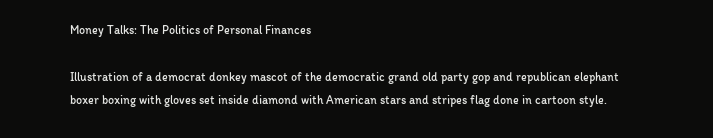Money Talks: The Politics of Personal Finances

Illustration of a democrat donkey mascot of the democratic grand old party gop and republican elephant boxer boxing with gloves set inside diamond with American stars and stripes flag done in cartoon style.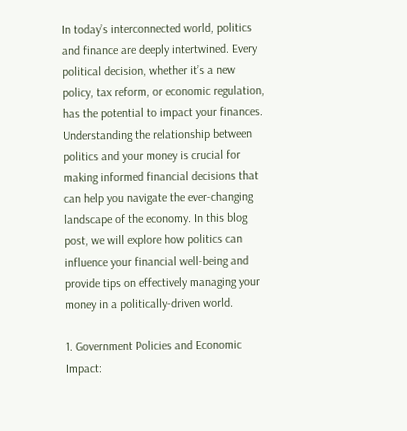In today’s interconnected world, politics and finance are deeply intertwined. Every political decision, whether it’s a new policy, tax reform, or economic regulation, has the potential to impact your finances. Understanding the relationship between politics and your money is crucial for making informed financial decisions that can help you navigate the ever-changing landscape of the economy. In this blog post, we will explore how politics can influence your financial well-being and provide tips on effectively managing your money in a politically-driven world.

1. Government Policies and Economic Impact: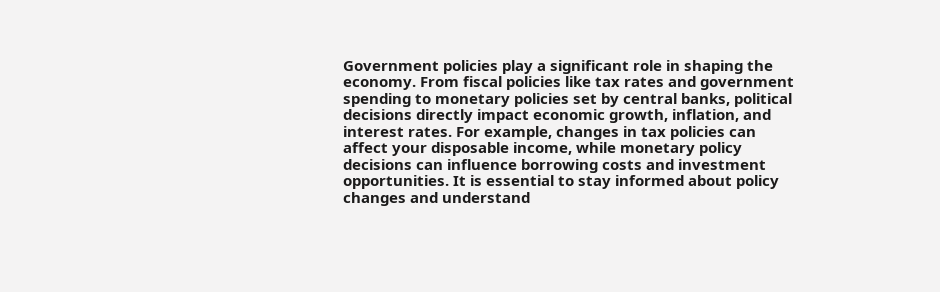Government policies play a significant role in shaping the economy. From fiscal policies like tax rates and government spending to monetary policies set by central banks, political decisions directly impact economic growth, inflation, and interest rates. For example, changes in tax policies can affect your disposable income, while monetary policy decisions can influence borrowing costs and investment opportunities. It is essential to stay informed about policy changes and understand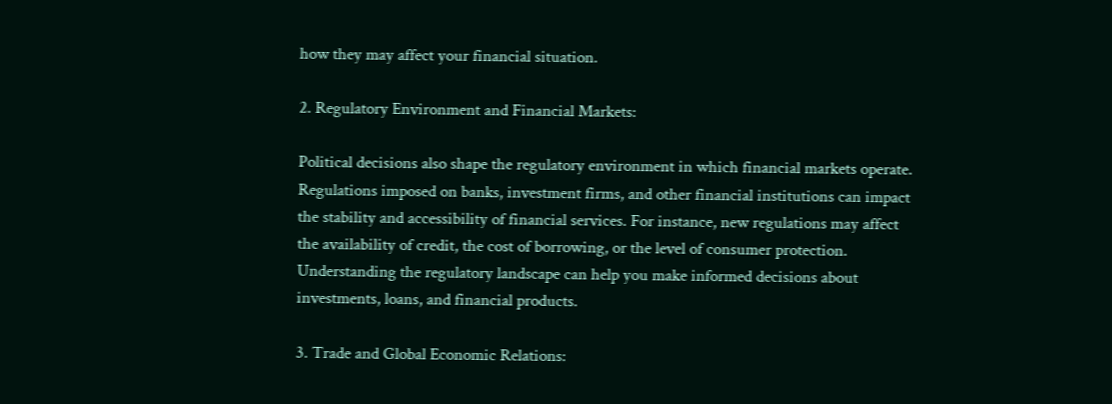how they may affect your financial situation.

2. Regulatory Environment and Financial Markets:

Political decisions also shape the regulatory environment in which financial markets operate. Regulations imposed on banks, investment firms, and other financial institutions can impact the stability and accessibility of financial services. For instance, new regulations may affect the availability of credit, the cost of borrowing, or the level of consumer protection. Understanding the regulatory landscape can help you make informed decisions about investments, loans, and financial products.

3. Trade and Global Economic Relations: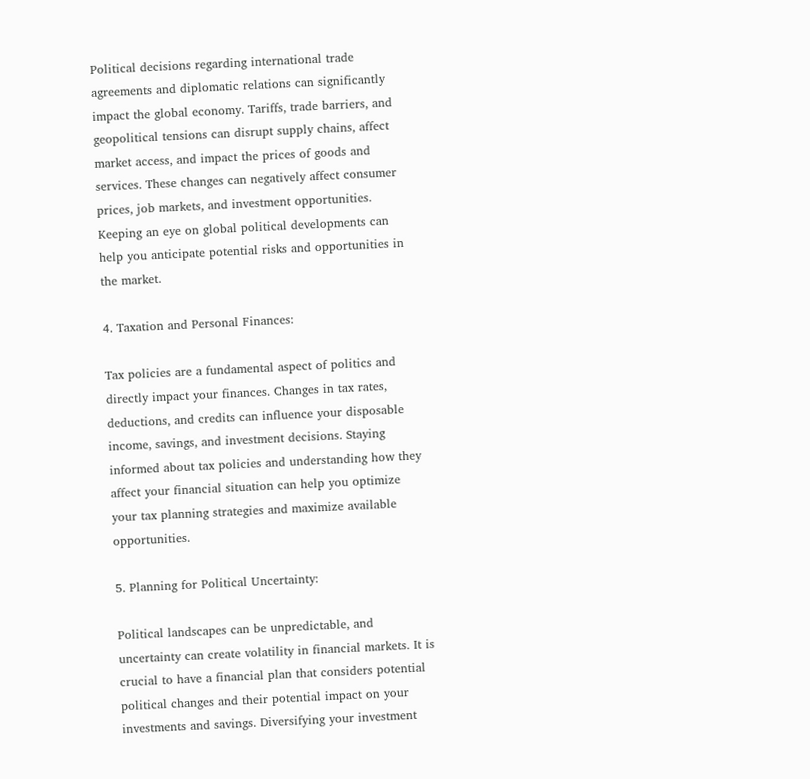Political decisions regarding international trade agreements and diplomatic relations can significantly impact the global economy. Tariffs, trade barriers, and geopolitical tensions can disrupt supply chains, affect market access, and impact the prices of goods and services. These changes can negatively affect consumer prices, job markets, and investment opportunities. Keeping an eye on global political developments can help you anticipate potential risks and opportunities in the market.

4. Taxation and Personal Finances:

Tax policies are a fundamental aspect of politics and directly impact your finances. Changes in tax rates, deductions, and credits can influence your disposable income, savings, and investment decisions. Staying informed about tax policies and understanding how they affect your financial situation can help you optimize your tax planning strategies and maximize available opportunities.

5. Planning for Political Uncertainty:

Political landscapes can be unpredictable, and uncertainty can create volatility in financial markets. It is crucial to have a financial plan that considers potential political changes and their potential impact on your investments and savings. Diversifying your investment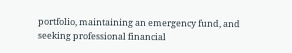portfolio, maintaining an emergency fund, and seeking professional financial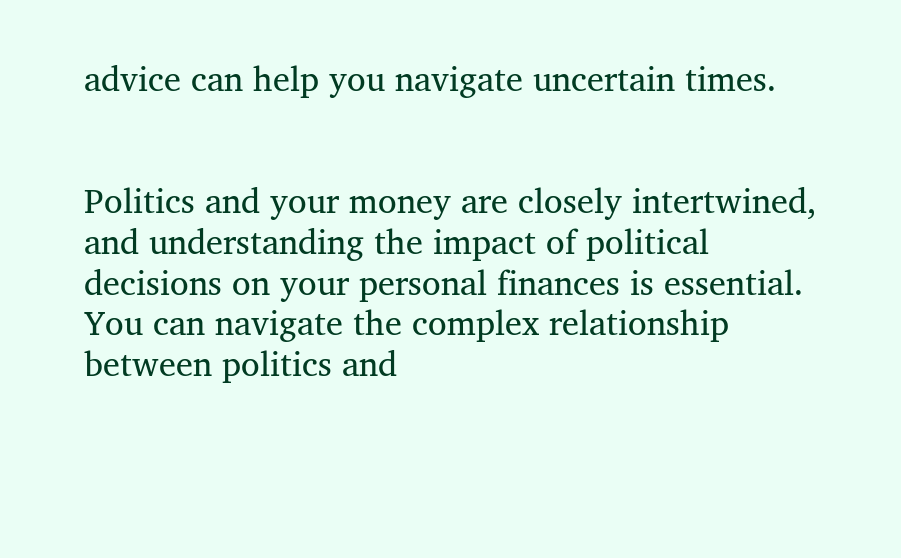advice can help you navigate uncertain times.


Politics and your money are closely intertwined, and understanding the impact of political decisions on your personal finances is essential. You can navigate the complex relationship between politics and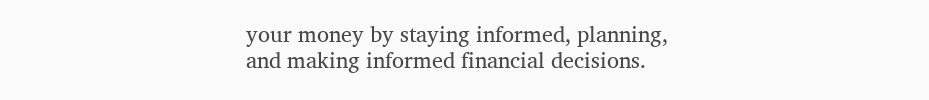your money by staying informed, planning, and making informed financial decisions.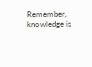Remember, knowledge is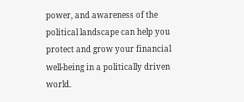power, and awareness of the political landscape can help you protect and grow your financial well-being in a politically driven world.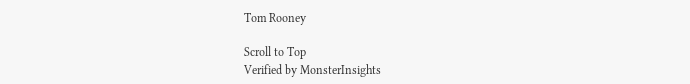Tom Rooney

Scroll to Top
Verified by MonsterInsights